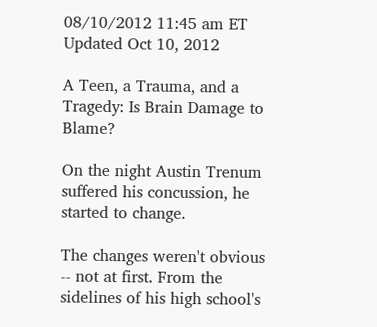08/10/2012 11:45 am ET Updated Oct 10, 2012

A Teen, a Trauma, and a Tragedy: Is Brain Damage to Blame?

On the night Austin Trenum suffered his concussion, he started to change.

The changes weren't obvious -- not at first. From the sidelines of his high school's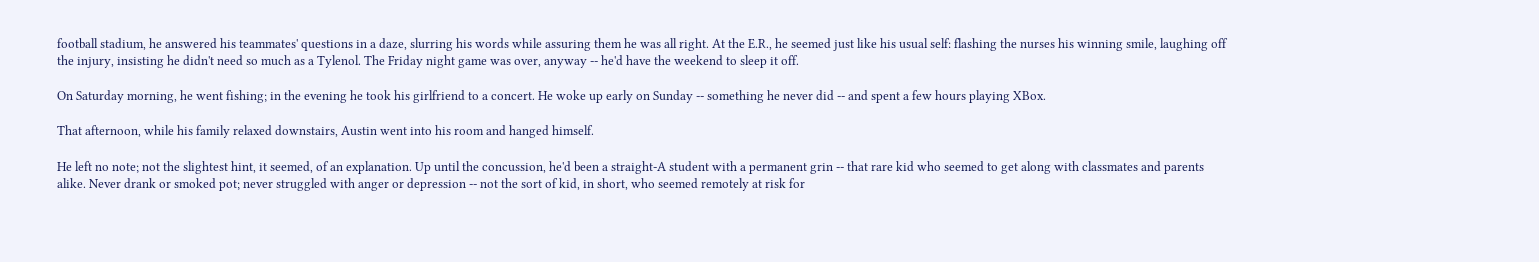football stadium, he answered his teammates' questions in a daze, slurring his words while assuring them he was all right. At the E.R., he seemed just like his usual self: flashing the nurses his winning smile, laughing off the injury, insisting he didn't need so much as a Tylenol. The Friday night game was over, anyway -- he'd have the weekend to sleep it off.

On Saturday morning, he went fishing; in the evening he took his girlfriend to a concert. He woke up early on Sunday -- something he never did -- and spent a few hours playing XBox.

That afternoon, while his family relaxed downstairs, Austin went into his room and hanged himself.

He left no note; not the slightest hint, it seemed, of an explanation. Up until the concussion, he'd been a straight-A student with a permanent grin -- that rare kid who seemed to get along with classmates and parents alike. Never drank or smoked pot; never struggled with anger or depression -- not the sort of kid, in short, who seemed remotely at risk for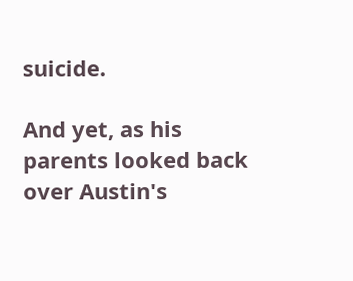suicide.

And yet, as his parents looked back over Austin's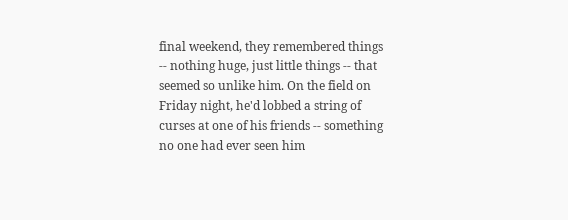final weekend, they remembered things -- nothing huge, just little things -- that seemed so unlike him. On the field on Friday night, he'd lobbed a string of curses at one of his friends -- something no one had ever seen him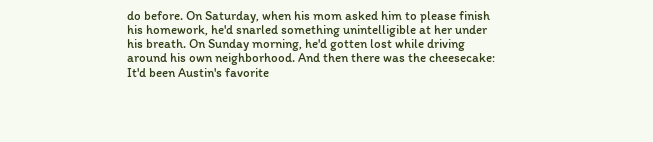do before. On Saturday, when his mom asked him to please finish his homework, he'd snarled something unintelligible at her under his breath. On Sunday morning, he'd gotten lost while driving around his own neighborhood. And then there was the cheesecake: It'd been Austin's favorite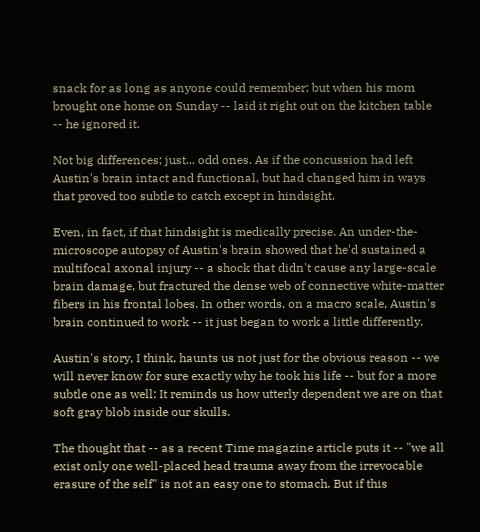snack for as long as anyone could remember; but when his mom brought one home on Sunday -- laid it right out on the kitchen table -- he ignored it.

Not big differences; just... odd ones. As if the concussion had left Austin's brain intact and functional, but had changed him in ways that proved too subtle to catch except in hindsight.

Even, in fact, if that hindsight is medically precise. An under-the-microscope autopsy of Austin's brain showed that he'd sustained a multifocal axonal injury -- a shock that didn't cause any large-scale brain damage, but fractured the dense web of connective white-matter fibers in his frontal lobes. In other words, on a macro scale, Austin's brain continued to work -- it just began to work a little differently.

Austin's story, I think, haunts us not just for the obvious reason -- we will never know for sure exactly why he took his life -- but for a more subtle one as well: It reminds us how utterly dependent we are on that soft gray blob inside our skulls.

The thought that -- as a recent Time magazine article puts it -- "we all exist only one well-placed head trauma away from the irrevocable erasure of the self" is not an easy one to stomach. But if this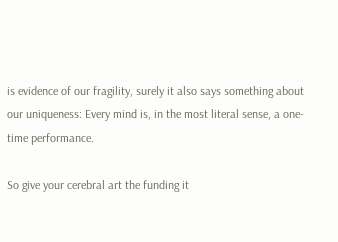is evidence of our fragility, surely it also says something about our uniqueness: Every mind is, in the most literal sense, a one-time performance.

So give your cerebral art the funding it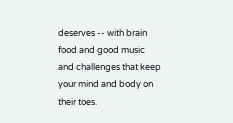deserves -- with brain food and good music and challenges that keep your mind and body on their toes.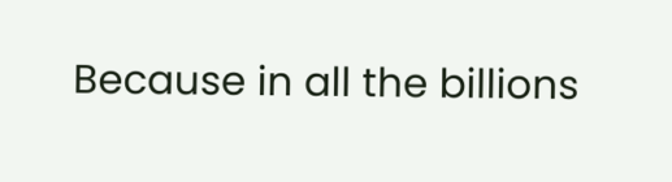Because in all the billions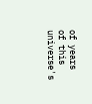of years of this universe's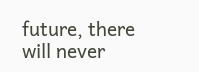future, there will never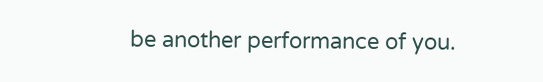be another performance of you.